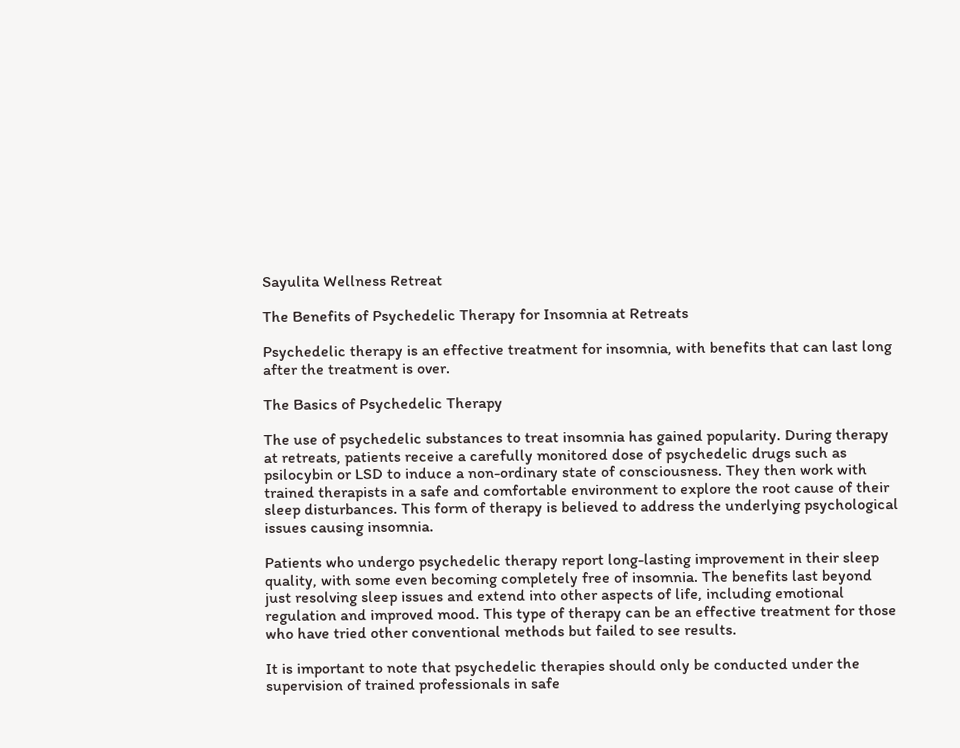Sayulita Wellness Retreat

The Benefits of Psychedelic Therapy for Insomnia at Retreats

Psychedelic therapy is an effective treatment for insomnia, with benefits that can last long after the treatment is over.

The Basics of Psychedelic Therapy

The use of psychedelic substances to treat insomnia has gained popularity. During therapy at retreats, patients receive a carefully monitored dose of psychedelic drugs such as psilocybin or LSD to induce a non-ordinary state of consciousness. They then work with trained therapists in a safe and comfortable environment to explore the root cause of their sleep disturbances. This form of therapy is believed to address the underlying psychological issues causing insomnia.

Patients who undergo psychedelic therapy report long-lasting improvement in their sleep quality, with some even becoming completely free of insomnia. The benefits last beyond just resolving sleep issues and extend into other aspects of life, including emotional regulation and improved mood. This type of therapy can be an effective treatment for those who have tried other conventional methods but failed to see results.

It is important to note that psychedelic therapies should only be conducted under the supervision of trained professionals in safe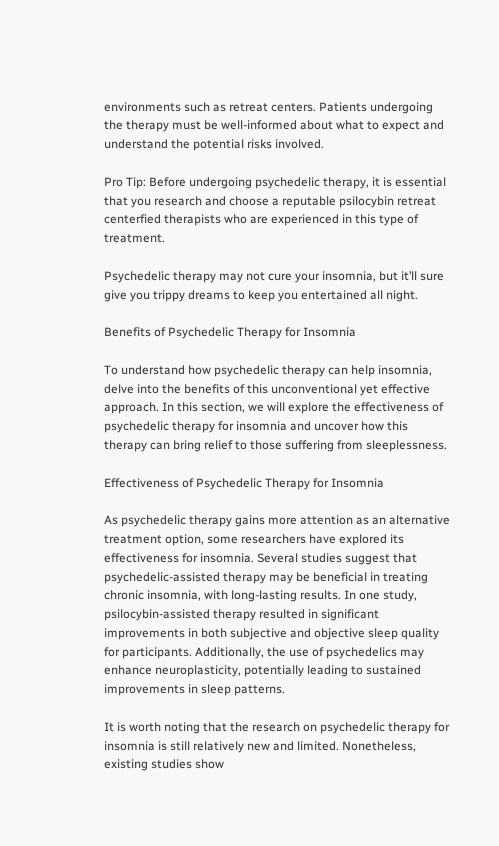environments such as retreat centers. Patients undergoing the therapy must be well-informed about what to expect and understand the potential risks involved.

Pro Tip: Before undergoing psychedelic therapy, it is essential that you research and choose a reputable psilocybin retreat centerfied therapists who are experienced in this type of treatment.

Psychedelic therapy may not cure your insomnia, but it’ll sure give you trippy dreams to keep you entertained all night.

Benefits of Psychedelic Therapy for Insomnia

To understand how psychedelic therapy can help insomnia, delve into the benefits of this unconventional yet effective approach. In this section, we will explore the effectiveness of psychedelic therapy for insomnia and uncover how this therapy can bring relief to those suffering from sleeplessness.

Effectiveness of Psychedelic Therapy for Insomnia

As psychedelic therapy gains more attention as an alternative treatment option, some researchers have explored its effectiveness for insomnia. Several studies suggest that psychedelic-assisted therapy may be beneficial in treating chronic insomnia, with long-lasting results. In one study, psilocybin-assisted therapy resulted in significant improvements in both subjective and objective sleep quality for participants. Additionally, the use of psychedelics may enhance neuroplasticity, potentially leading to sustained improvements in sleep patterns.

It is worth noting that the research on psychedelic therapy for insomnia is still relatively new and limited. Nonetheless, existing studies show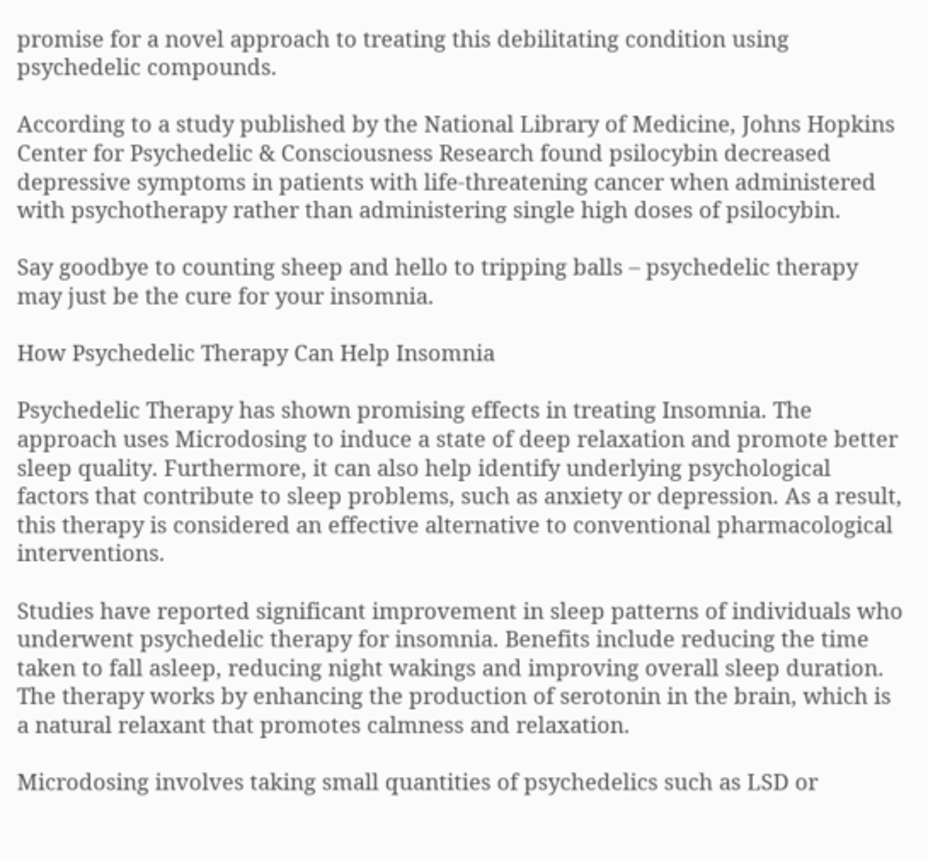promise for a novel approach to treating this debilitating condition using psychedelic compounds.

According to a study published by the National Library of Medicine, Johns Hopkins Center for Psychedelic & Consciousness Research found psilocybin decreased depressive symptoms in patients with life-threatening cancer when administered with psychotherapy rather than administering single high doses of psilocybin.

Say goodbye to counting sheep and hello to tripping balls – psychedelic therapy may just be the cure for your insomnia.

How Psychedelic Therapy Can Help Insomnia

Psychedelic Therapy has shown promising effects in treating Insomnia. The approach uses Microdosing to induce a state of deep relaxation and promote better sleep quality. Furthermore, it can also help identify underlying psychological factors that contribute to sleep problems, such as anxiety or depression. As a result, this therapy is considered an effective alternative to conventional pharmacological interventions.

Studies have reported significant improvement in sleep patterns of individuals who underwent psychedelic therapy for insomnia. Benefits include reducing the time taken to fall asleep, reducing night wakings and improving overall sleep duration. The therapy works by enhancing the production of serotonin in the brain, which is a natural relaxant that promotes calmness and relaxation.

Microdosing involves taking small quantities of psychedelics such as LSD or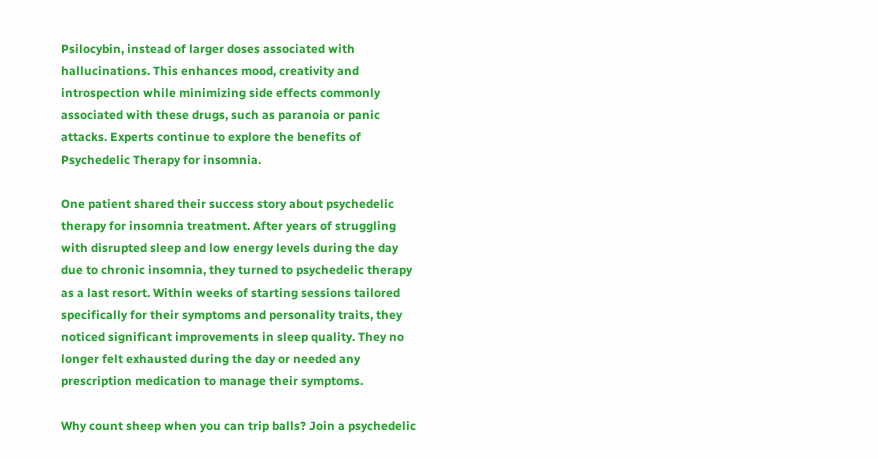Psilocybin, instead of larger doses associated with hallucinations. This enhances mood, creativity and introspection while minimizing side effects commonly associated with these drugs, such as paranoia or panic attacks. Experts continue to explore the benefits of Psychedelic Therapy for insomnia.

One patient shared their success story about psychedelic therapy for insomnia treatment. After years of struggling with disrupted sleep and low energy levels during the day due to chronic insomnia, they turned to psychedelic therapy as a last resort. Within weeks of starting sessions tailored specifically for their symptoms and personality traits, they noticed significant improvements in sleep quality. They no longer felt exhausted during the day or needed any prescription medication to manage their symptoms.

Why count sheep when you can trip balls? Join a psychedelic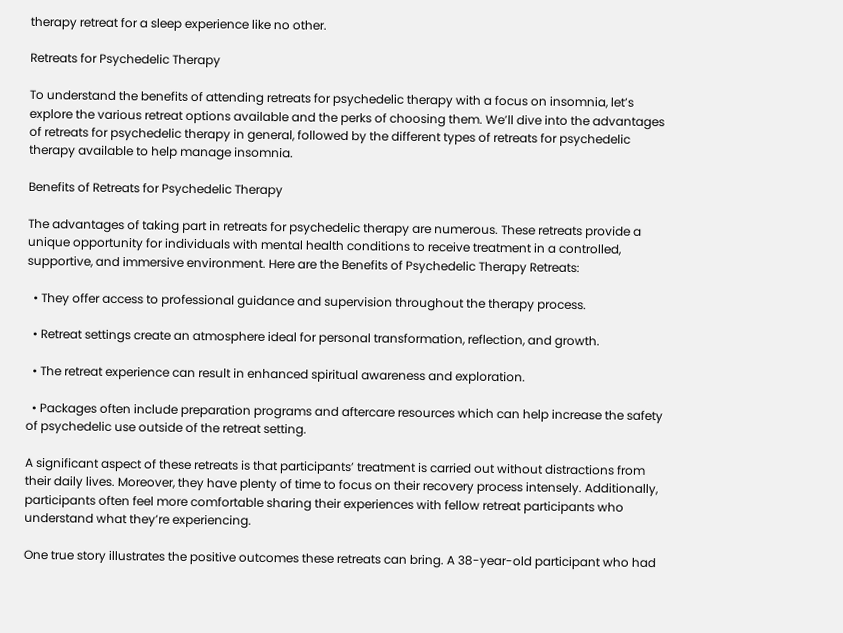therapy retreat for a sleep experience like no other.

Retreats for Psychedelic Therapy

To understand the benefits of attending retreats for psychedelic therapy with a focus on insomnia, let’s explore the various retreat options available and the perks of choosing them. We’ll dive into the advantages of retreats for psychedelic therapy in general, followed by the different types of retreats for psychedelic therapy available to help manage insomnia.

Benefits of Retreats for Psychedelic Therapy

The advantages of taking part in retreats for psychedelic therapy are numerous. These retreats provide a unique opportunity for individuals with mental health conditions to receive treatment in a controlled, supportive, and immersive environment. Here are the Benefits of Psychedelic Therapy Retreats:

  • They offer access to professional guidance and supervision throughout the therapy process.

  • Retreat settings create an atmosphere ideal for personal transformation, reflection, and growth.

  • The retreat experience can result in enhanced spiritual awareness and exploration.

  • Packages often include preparation programs and aftercare resources which can help increase the safety of psychedelic use outside of the retreat setting.

A significant aspect of these retreats is that participants’ treatment is carried out without distractions from their daily lives. Moreover, they have plenty of time to focus on their recovery process intensely. Additionally, participants often feel more comfortable sharing their experiences with fellow retreat participants who understand what they’re experiencing.

One true story illustrates the positive outcomes these retreats can bring. A 38-year-old participant who had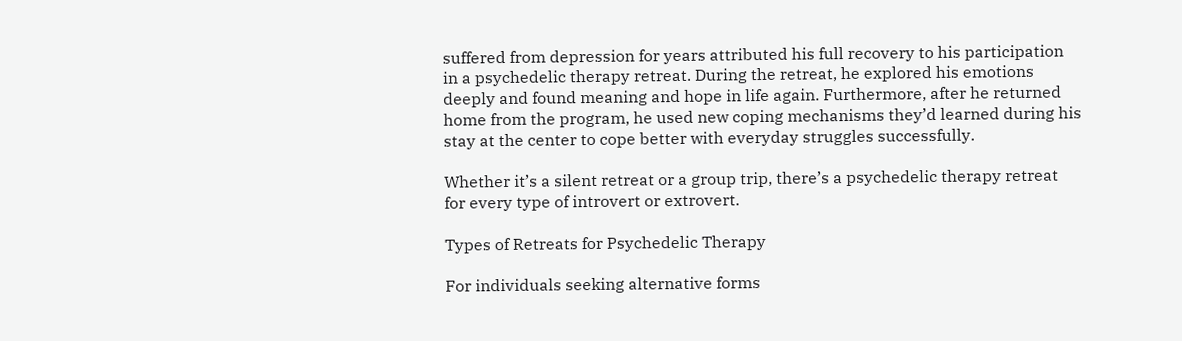suffered from depression for years attributed his full recovery to his participation in a psychedelic therapy retreat. During the retreat, he explored his emotions deeply and found meaning and hope in life again. Furthermore, after he returned home from the program, he used new coping mechanisms they’d learned during his stay at the center to cope better with everyday struggles successfully.

Whether it’s a silent retreat or a group trip, there’s a psychedelic therapy retreat for every type of introvert or extrovert.

Types of Retreats for Psychedelic Therapy

For individuals seeking alternative forms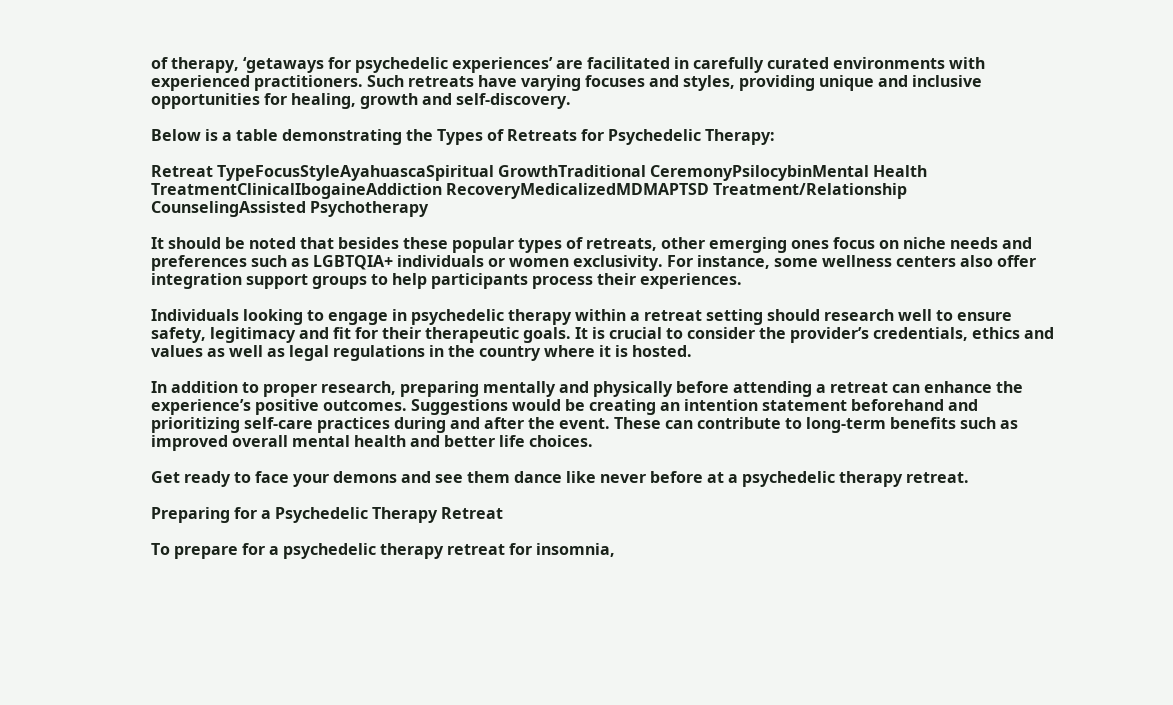of therapy, ‘getaways for psychedelic experiences’ are facilitated in carefully curated environments with experienced practitioners. Such retreats have varying focuses and styles, providing unique and inclusive opportunities for healing, growth and self-discovery.

Below is a table demonstrating the Types of Retreats for Psychedelic Therapy:

Retreat TypeFocusStyleAyahuascaSpiritual GrowthTraditional CeremonyPsilocybinMental Health TreatmentClinicalIbogaineAddiction RecoveryMedicalizedMDMAPTSD Treatment/Relationship CounselingAssisted Psychotherapy

It should be noted that besides these popular types of retreats, other emerging ones focus on niche needs and preferences such as LGBTQIA+ individuals or women exclusivity. For instance, some wellness centers also offer integration support groups to help participants process their experiences.

Individuals looking to engage in psychedelic therapy within a retreat setting should research well to ensure safety, legitimacy and fit for their therapeutic goals. It is crucial to consider the provider’s credentials, ethics and values as well as legal regulations in the country where it is hosted.

In addition to proper research, preparing mentally and physically before attending a retreat can enhance the experience’s positive outcomes. Suggestions would be creating an intention statement beforehand and prioritizing self-care practices during and after the event. These can contribute to long-term benefits such as improved overall mental health and better life choices.

Get ready to face your demons and see them dance like never before at a psychedelic therapy retreat.

Preparing for a Psychedelic Therapy Retreat

To prepare for a psychedelic therapy retreat for insomnia,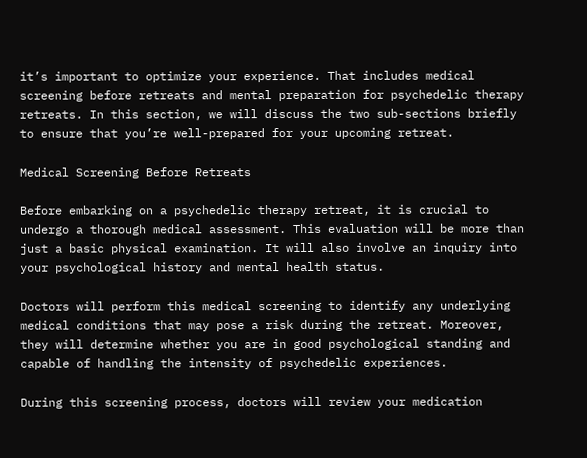it’s important to optimize your experience. That includes medical screening before retreats and mental preparation for psychedelic therapy retreats. In this section, we will discuss the two sub-sections briefly to ensure that you’re well-prepared for your upcoming retreat.

Medical Screening Before Retreats

Before embarking on a psychedelic therapy retreat, it is crucial to undergo a thorough medical assessment. This evaluation will be more than just a basic physical examination. It will also involve an inquiry into your psychological history and mental health status.

Doctors will perform this medical screening to identify any underlying medical conditions that may pose a risk during the retreat. Moreover, they will determine whether you are in good psychological standing and capable of handling the intensity of psychedelic experiences.

During this screening process, doctors will review your medication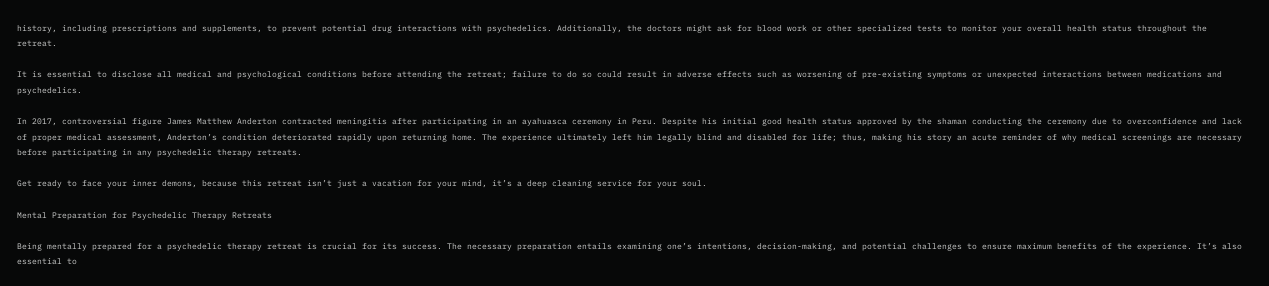history, including prescriptions and supplements, to prevent potential drug interactions with psychedelics. Additionally, the doctors might ask for blood work or other specialized tests to monitor your overall health status throughout the retreat.

It is essential to disclose all medical and psychological conditions before attending the retreat; failure to do so could result in adverse effects such as worsening of pre-existing symptoms or unexpected interactions between medications and psychedelics.

In 2017, controversial figure James Matthew Anderton contracted meningitis after participating in an ayahuasca ceremony in Peru. Despite his initial good health status approved by the shaman conducting the ceremony due to overconfidence and lack of proper medical assessment, Anderton’s condition deteriorated rapidly upon returning home. The experience ultimately left him legally blind and disabled for life; thus, making his story an acute reminder of why medical screenings are necessary before participating in any psychedelic therapy retreats.

Get ready to face your inner demons, because this retreat isn’t just a vacation for your mind, it’s a deep cleaning service for your soul.

Mental Preparation for Psychedelic Therapy Retreats

Being mentally prepared for a psychedelic therapy retreat is crucial for its success. The necessary preparation entails examining one’s intentions, decision-making, and potential challenges to ensure maximum benefits of the experience. It’s also essential to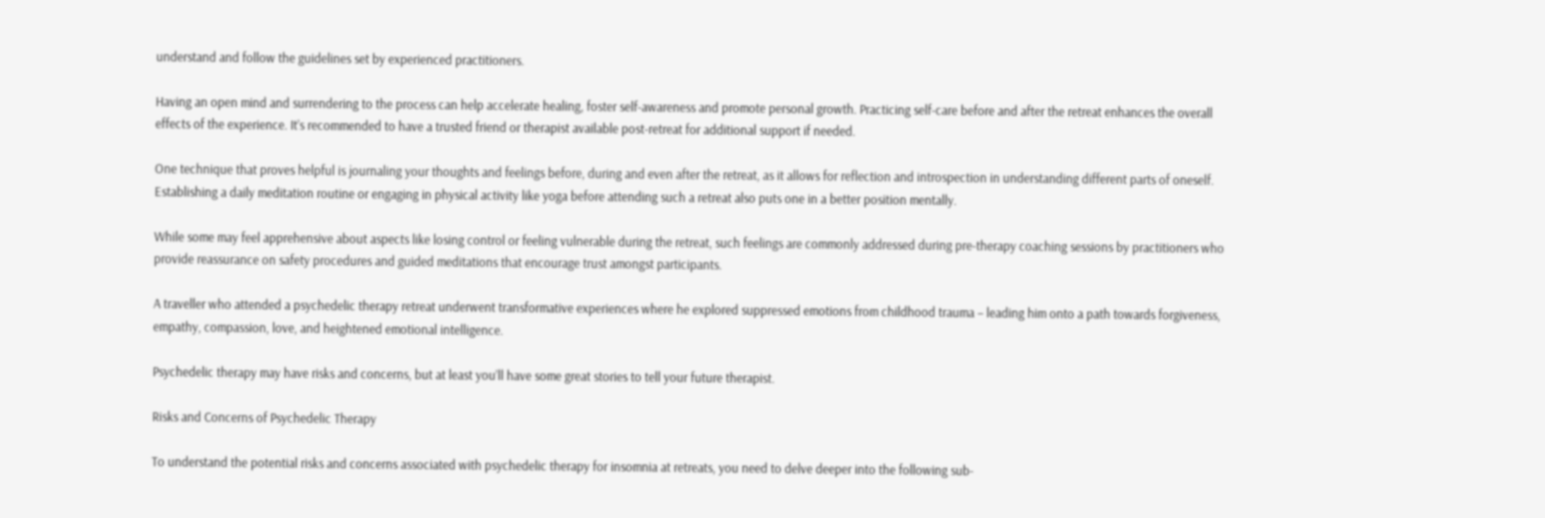understand and follow the guidelines set by experienced practitioners.

Having an open mind and surrendering to the process can help accelerate healing, foster self-awareness and promote personal growth. Practicing self-care before and after the retreat enhances the overall effects of the experience. It’s recommended to have a trusted friend or therapist available post-retreat for additional support if needed.

One technique that proves helpful is journaling your thoughts and feelings before, during and even after the retreat, as it allows for reflection and introspection in understanding different parts of oneself. Establishing a daily meditation routine or engaging in physical activity like yoga before attending such a retreat also puts one in a better position mentally.

While some may feel apprehensive about aspects like losing control or feeling vulnerable during the retreat, such feelings are commonly addressed during pre-therapy coaching sessions by practitioners who provide reassurance on safety procedures and guided meditations that encourage trust amongst participants.

A traveller who attended a psychedelic therapy retreat underwent transformative experiences where he explored suppressed emotions from childhood trauma – leading him onto a path towards forgiveness, empathy, compassion, love, and heightened emotional intelligence.

Psychedelic therapy may have risks and concerns, but at least you’ll have some great stories to tell your future therapist.

Risks and Concerns of Psychedelic Therapy

To understand the potential risks and concerns associated with psychedelic therapy for insomnia at retreats, you need to delve deeper into the following sub-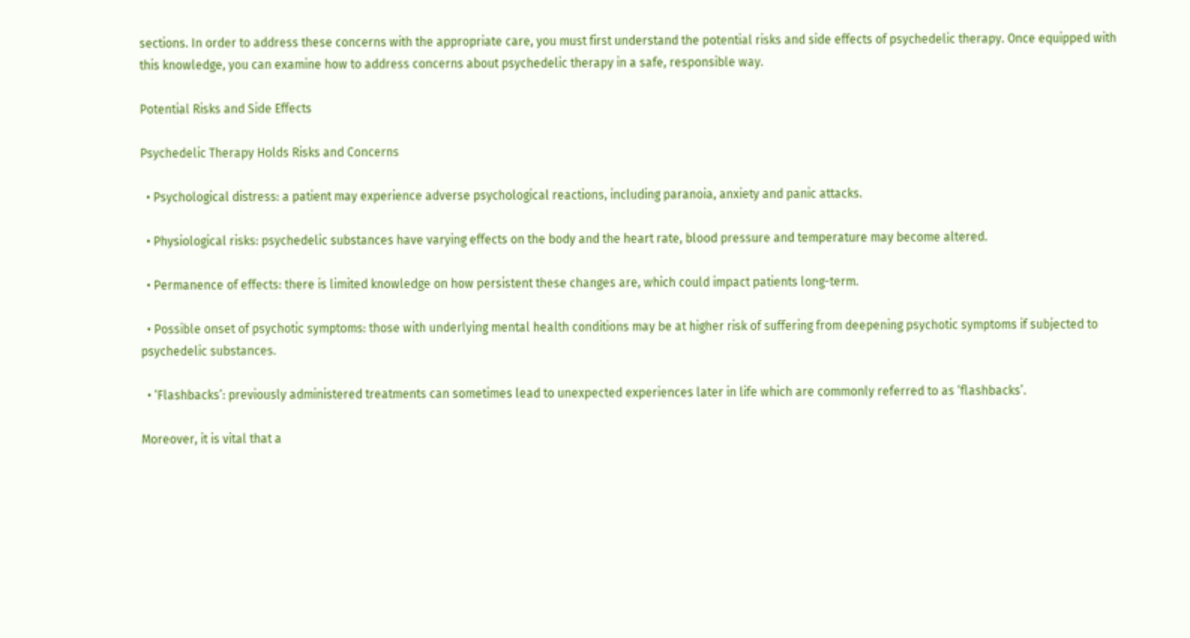sections. In order to address these concerns with the appropriate care, you must first understand the potential risks and side effects of psychedelic therapy. Once equipped with this knowledge, you can examine how to address concerns about psychedelic therapy in a safe, responsible way.

Potential Risks and Side Effects

Psychedelic Therapy Holds Risks and Concerns

  • Psychological distress: a patient may experience adverse psychological reactions, including paranoia, anxiety and panic attacks.

  • Physiological risks: psychedelic substances have varying effects on the body and the heart rate, blood pressure and temperature may become altered.

  • Permanence of effects: there is limited knowledge on how persistent these changes are, which could impact patients long-term.

  • Possible onset of psychotic symptoms: those with underlying mental health conditions may be at higher risk of suffering from deepening psychotic symptoms if subjected to psychedelic substances.

  • ‘Flashbacks’: previously administered treatments can sometimes lead to unexpected experiences later in life which are commonly referred to as ‘flashbacks’.

Moreover, it is vital that a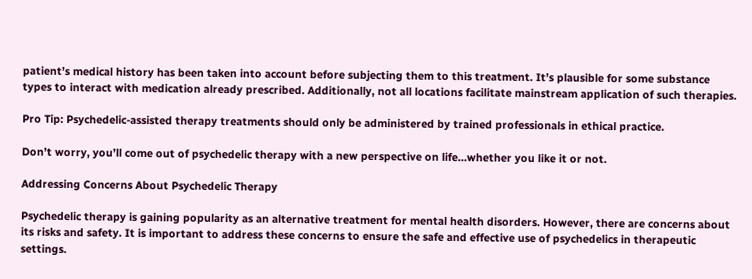patient’s medical history has been taken into account before subjecting them to this treatment. It’s plausible for some substance types to interact with medication already prescribed. Additionally, not all locations facilitate mainstream application of such therapies.

Pro Tip: Psychedelic-assisted therapy treatments should only be administered by trained professionals in ethical practice.

Don’t worry, you’ll come out of psychedelic therapy with a new perspective on life…whether you like it or not.

Addressing Concerns About Psychedelic Therapy

Psychedelic therapy is gaining popularity as an alternative treatment for mental health disorders. However, there are concerns about its risks and safety. It is important to address these concerns to ensure the safe and effective use of psychedelics in therapeutic settings.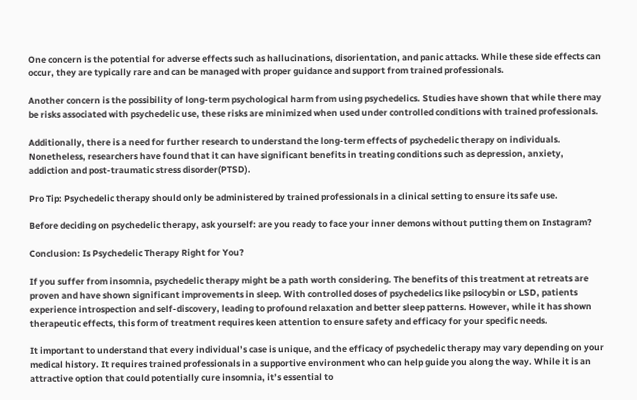One concern is the potential for adverse effects such as hallucinations, disorientation, and panic attacks. While these side effects can occur, they are typically rare and can be managed with proper guidance and support from trained professionals.

Another concern is the possibility of long-term psychological harm from using psychedelics. Studies have shown that while there may be risks associated with psychedelic use, these risks are minimized when used under controlled conditions with trained professionals.

Additionally, there is a need for further research to understand the long-term effects of psychedelic therapy on individuals. Nonetheless, researchers have found that it can have significant benefits in treating conditions such as depression, anxiety, addiction and post-traumatic stress disorder(PTSD).

Pro Tip: Psychedelic therapy should only be administered by trained professionals in a clinical setting to ensure its safe use.

Before deciding on psychedelic therapy, ask yourself: are you ready to face your inner demons without putting them on Instagram?

Conclusion: Is Psychedelic Therapy Right for You?

If you suffer from insomnia, psychedelic therapy might be a path worth considering. The benefits of this treatment at retreats are proven and have shown significant improvements in sleep. With controlled doses of psychedelics like psilocybin or LSD, patients experience introspection and self-discovery, leading to profound relaxation and better sleep patterns. However, while it has shown therapeutic effects, this form of treatment requires keen attention to ensure safety and efficacy for your specific needs.

It important to understand that every individual’s case is unique, and the efficacy of psychedelic therapy may vary depending on your medical history. It requires trained professionals in a supportive environment who can help guide you along the way. While it is an attractive option that could potentially cure insomnia, it’s essential to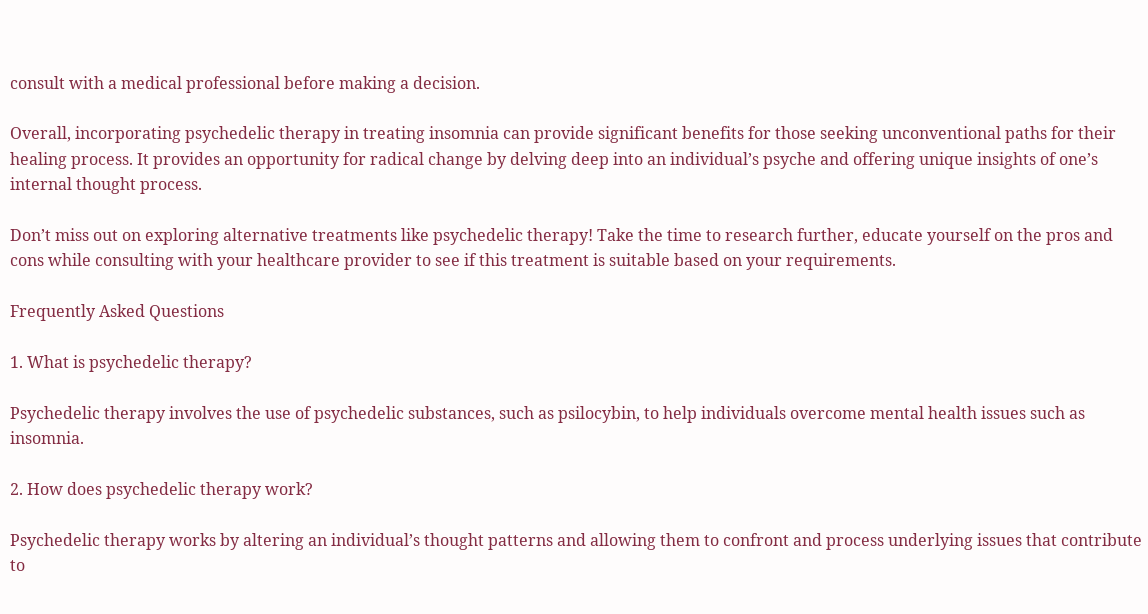consult with a medical professional before making a decision.

Overall, incorporating psychedelic therapy in treating insomnia can provide significant benefits for those seeking unconventional paths for their healing process. It provides an opportunity for radical change by delving deep into an individual’s psyche and offering unique insights of one’s internal thought process.

Don’t miss out on exploring alternative treatments like psychedelic therapy! Take the time to research further, educate yourself on the pros and cons while consulting with your healthcare provider to see if this treatment is suitable based on your requirements.

Frequently Asked Questions

1. What is psychedelic therapy?

Psychedelic therapy involves the use of psychedelic substances, such as psilocybin, to help individuals overcome mental health issues such as insomnia.

2. How does psychedelic therapy work?

Psychedelic therapy works by altering an individual’s thought patterns and allowing them to confront and process underlying issues that contribute to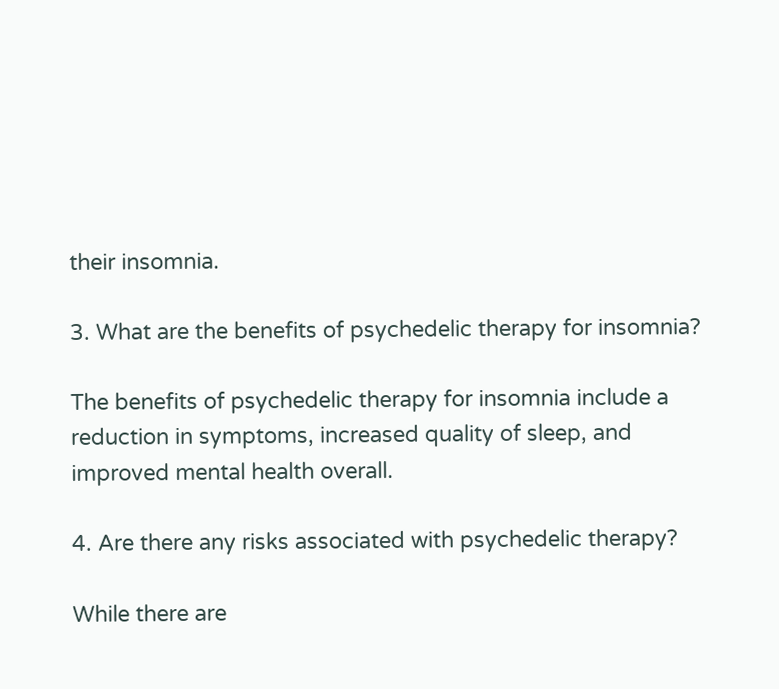their insomnia.

3. What are the benefits of psychedelic therapy for insomnia?

The benefits of psychedelic therapy for insomnia include a reduction in symptoms, increased quality of sleep, and improved mental health overall.

4. Are there any risks associated with psychedelic therapy?

While there are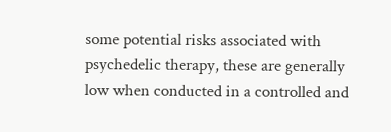some potential risks associated with psychedelic therapy, these are generally low when conducted in a controlled and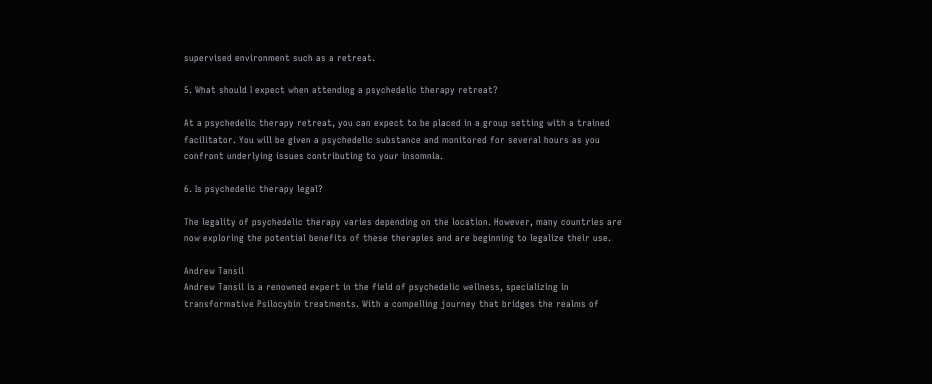supervised environment such as a retreat.

5. What should I expect when attending a psychedelic therapy retreat?

At a psychedelic therapy retreat, you can expect to be placed in a group setting with a trained facilitator. You will be given a psychedelic substance and monitored for several hours as you confront underlying issues contributing to your insomnia.

6. Is psychedelic therapy legal?

The legality of psychedelic therapy varies depending on the location. However, many countries are now exploring the potential benefits of these therapies and are beginning to legalize their use.

Andrew Tansil
Andrew Tansil is a renowned expert in the field of psychedelic wellness, specializing in transformative Psilocybin treatments. With a compelling journey that bridges the realms of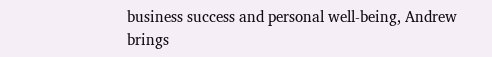business success and personal well-being, Andrew brings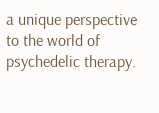a unique perspective to the world of psychedelic therapy.